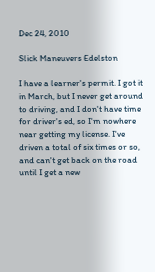Dec 24, 2010

Slick Maneuvers Edelston

I have a learner's permit. I got it in March, but I never get around to driving, and I don't have time for driver's ed, so I'm nowhere near getting my license. I've driven a total of six times or so, and can't get back on the road until I get a new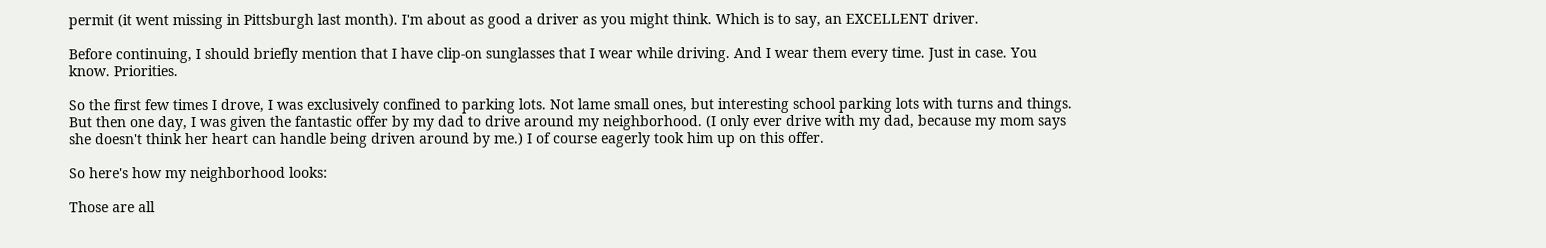permit (it went missing in Pittsburgh last month). I'm about as good a driver as you might think. Which is to say, an EXCELLENT driver.

Before continuing, I should briefly mention that I have clip-on sunglasses that I wear while driving. And I wear them every time. Just in case. You know. Priorities.

So the first few times I drove, I was exclusively confined to parking lots. Not lame small ones, but interesting school parking lots with turns and things. But then one day, I was given the fantastic offer by my dad to drive around my neighborhood. (I only ever drive with my dad, because my mom says she doesn't think her heart can handle being driven around by me.) I of course eagerly took him up on this offer.

So here's how my neighborhood looks:

Those are all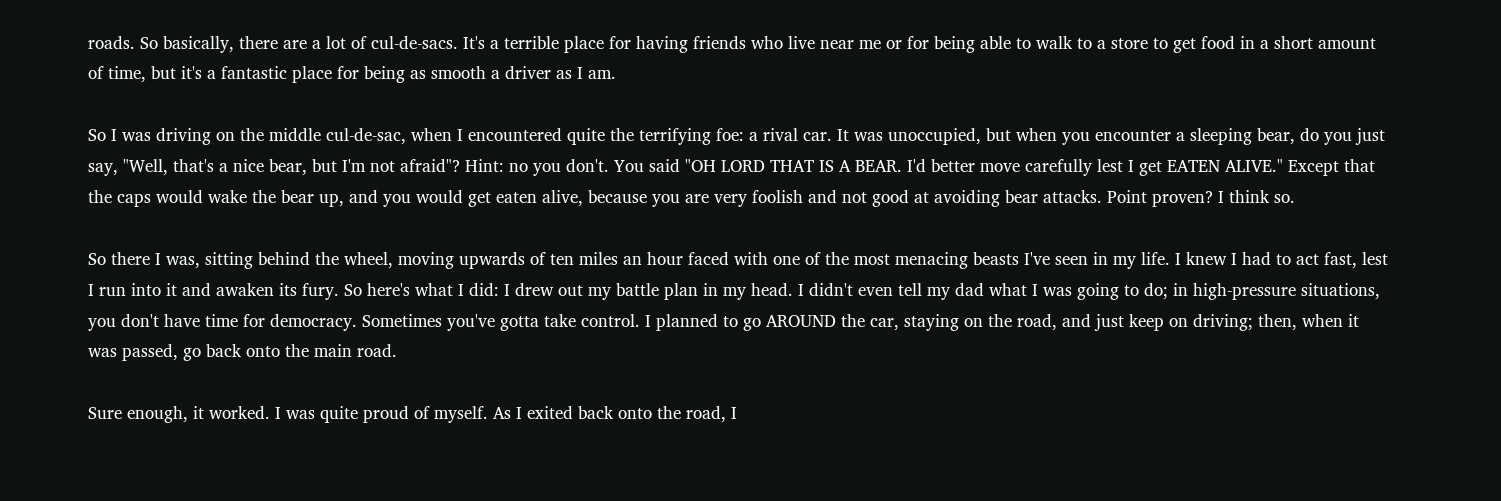roads. So basically, there are a lot of cul-de-sacs. It's a terrible place for having friends who live near me or for being able to walk to a store to get food in a short amount of time, but it's a fantastic place for being as smooth a driver as I am.

So I was driving on the middle cul-de-sac, when I encountered quite the terrifying foe: a rival car. It was unoccupied, but when you encounter a sleeping bear, do you just say, "Well, that's a nice bear, but I'm not afraid"? Hint: no you don't. You said "OH LORD THAT IS A BEAR. I'd better move carefully lest I get EATEN ALIVE." Except that the caps would wake the bear up, and you would get eaten alive, because you are very foolish and not good at avoiding bear attacks. Point proven? I think so.

So there I was, sitting behind the wheel, moving upwards of ten miles an hour faced with one of the most menacing beasts I've seen in my life. I knew I had to act fast, lest I run into it and awaken its fury. So here's what I did: I drew out my battle plan in my head. I didn't even tell my dad what I was going to do; in high-pressure situations, you don't have time for democracy. Sometimes you've gotta take control. I planned to go AROUND the car, staying on the road, and just keep on driving; then, when it was passed, go back onto the main road.

Sure enough, it worked. I was quite proud of myself. As I exited back onto the road, I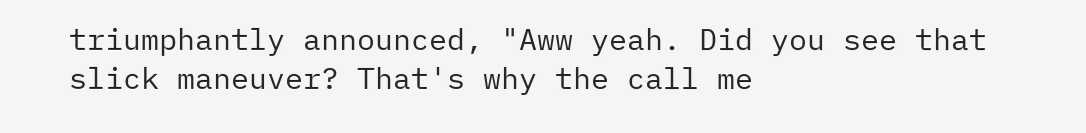triumphantly announced, "Aww yeah. Did you see that slick maneuver? That's why the call me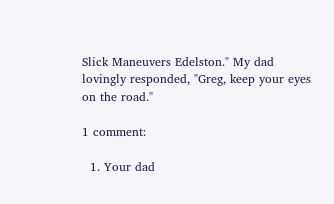Slick Maneuvers Edelston." My dad lovingly responded, "Greg, keep your eyes on the road."

1 comment:

  1. Your dad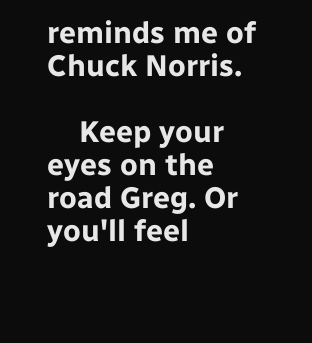reminds me of Chuck Norris.

    Keep your eyes on the road Greg. Or you'll feel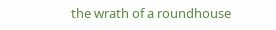the wrath of a roundhouse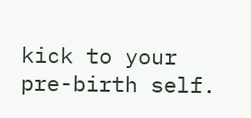kick to your pre-birth self.